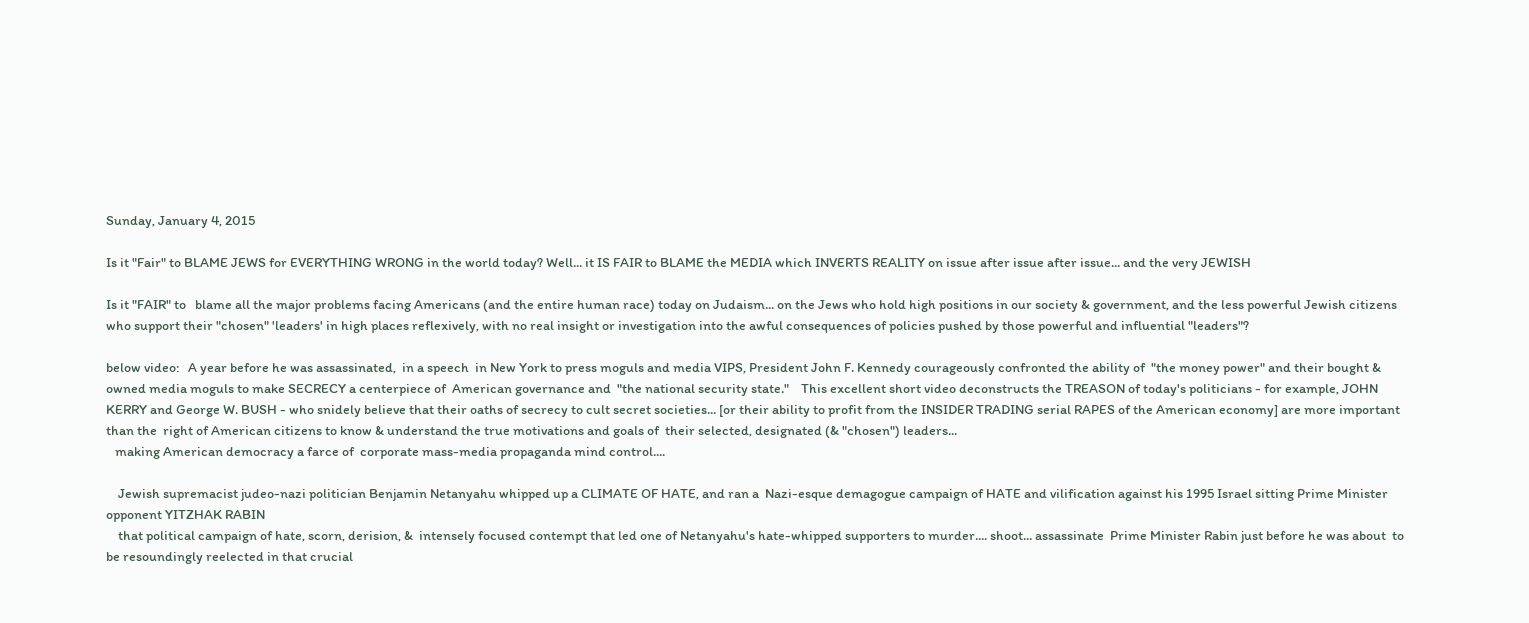Sunday, January 4, 2015

Is it "Fair" to BLAME JEWS for EVERYTHING WRONG in the world today? Well... it IS FAIR to BLAME the MEDIA which INVERTS REALITY on issue after issue after issue... and the very JEWISH

Is it "FAIR" to   blame all the major problems facing Americans (and the entire human race) today on Judaism... on the Jews who hold high positions in our society & government, and the less powerful Jewish citizens who support their "chosen" 'leaders' in high places reflexively, with no real insight or investigation into the awful consequences of policies pushed by those powerful and influential "leaders"?

below video:   A year before he was assassinated,  in a speech  in New York to press moguls and media VIPS, President John F. Kennedy courageously confronted the ability of  "the money power" and their bought & owned media moguls to make SECRECY a centerpiece of  American governance and  "the national security state."    This excellent short video deconstructs the TREASON of today's politicians - for example, JOHN KERRY and George W. BUSH - who snidely believe that their oaths of secrecy to cult secret societies... [or their ability to profit from the INSIDER TRADING serial RAPES of the American economy] are more important than the  right of American citizens to know & understand the true motivations and goals of  their selected, designated (& "chosen") leaders...
   making American democracy a farce of  corporate mass-media propaganda mind control....

    Jewish supremacist judeo-nazi politician Benjamin Netanyahu whipped up a CLIMATE OF HATE, and ran a  Nazi-esque demagogue campaign of HATE and vilification against his 1995 Israel sitting Prime Minister opponent YITZHAK RABIN
    that political campaign of hate, scorn, derision, &  intensely focused contempt that led one of Netanyahu's hate-whipped supporters to murder.... shoot... assassinate  Prime Minister Rabin just before he was about  to be resoundingly reelected in that crucial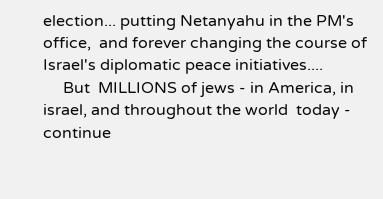election... putting Netanyahu in the PM's office,  and forever changing the course of  Israel's diplomatic peace initiatives....
     But  MILLIONS of jews - in America, in israel, and throughout the world  today - continue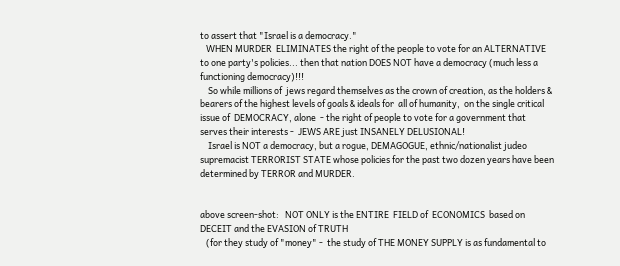to assert that "Israel is a democracy."
   WHEN MURDER  ELIMINATES the right of the people to vote for an ALTERNATIVE to one party's policies... then that nation DOES NOT have a democracy (much less a functioning democracy)!!!
    So while millions of  jews regard themselves as the crown of creation, as the holders & bearers of the highest levels of goals & ideals for  all of humanity,  on the single critical issue of  DEMOCRACY, alone  - the right of people to vote for a government that serves their interests -  JEWS ARE just INSANELY DELUSIONAL!
    Israel is NOT a democracy, but a rogue, DEMAGOGUE, ethnic/nationalist judeo supremacist TERRORIST STATE whose policies for the past two dozen years have been determined by TERROR and MURDER.


above screen-shot:   NOT ONLY is the ENTIRE  FIELD of  ECONOMICS  based on DECEIT and the EVASION of TRUTH
   (for they study of "money" -  the study of THE MONEY SUPPLY is as fundamental to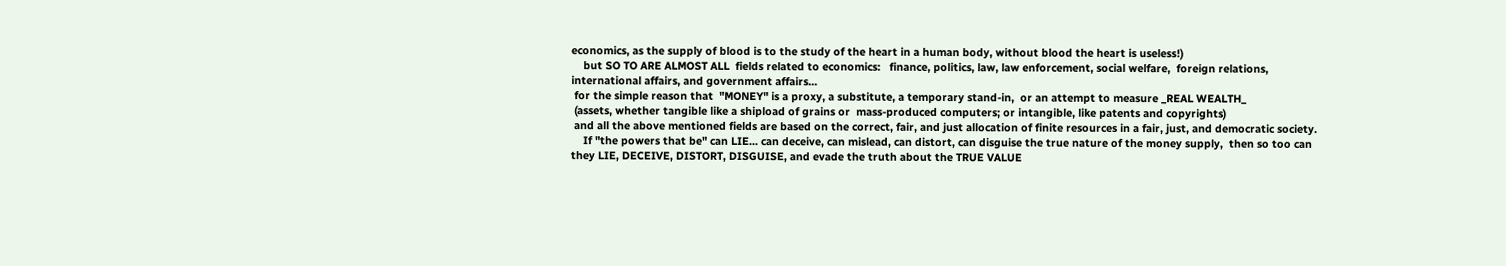economics, as the supply of blood is to the study of the heart in a human body, without blood the heart is useless!)
    but SO TO ARE ALMOST ALL  fields related to economics:   finance, politics, law, law enforcement, social welfare,  foreign relations, international affairs, and government affairs...
 for the simple reason that  "MONEY" is a proxy, a substitute, a temporary stand-in,  or an attempt to measure _REAL WEALTH_
 (assets, whether tangible like a shipload of grains or  mass-produced computers; or intangible, like patents and copyrights)
 and all the above mentioned fields are based on the correct, fair, and just allocation of finite resources in a fair, just, and democratic society.
    If "the powers that be" can LIE... can deceive, can mislead, can distort, can disguise the true nature of the money supply,  then so too can they LIE, DECEIVE, DISTORT, DISGUISE, and evade the truth about the TRUE VALUE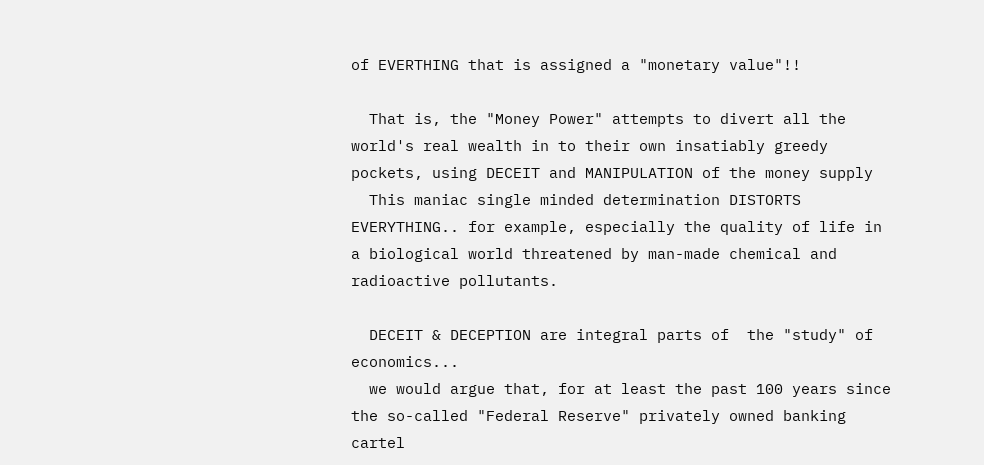of EVERTHING that is assigned a "monetary value"!!

  That is, the "Money Power" attempts to divert all the world's real wealth in to their own insatiably greedy pockets, using DECEIT and MANIPULATION of the money supply
  This maniac single minded determination DISTORTS EVERYTHING.. for example, especially the quality of life in a biological world threatened by man-made chemical and radioactive pollutants.

  DECEIT & DECEPTION are integral parts of  the "study" of economics...
  we would argue that, for at least the past 100 years since the so-called "Federal Reserve" privately owned banking cartel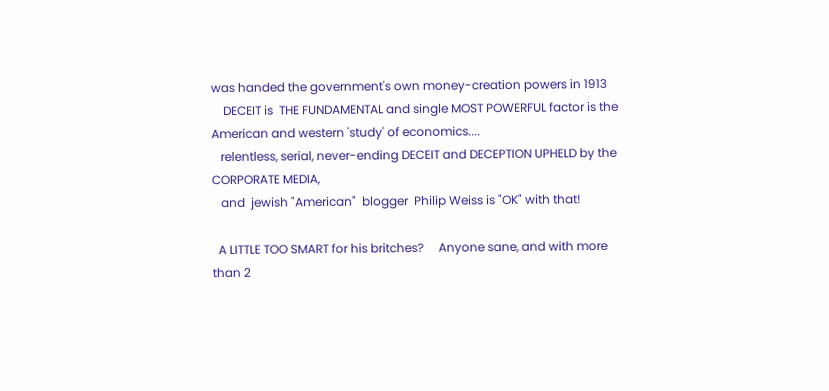was handed the government's own money-creation powers in 1913
    DECEIT is  THE FUNDAMENTAL and single MOST POWERFUL factor is the American and western 'study' of economics....
   relentless, serial, never-ending DECEIT and DECEPTION UPHELD by the CORPORATE MEDIA,
   and  jewish "American"  blogger  Philip Weiss is "OK" with that!

  A LITTLE TOO SMART for his britches?     Anyone sane, and with more than 2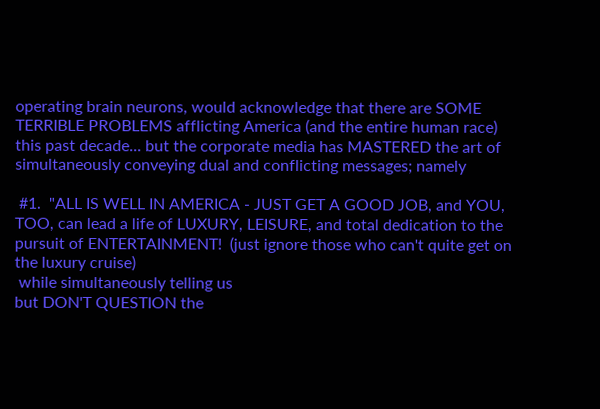operating brain neurons, would acknowledge that there are SOME TERRIBLE PROBLEMS afflicting America (and the entire human race) this past decade... but the corporate media has MASTERED the art of  simultaneously conveying dual and conflicting messages; namely

 #1.  "ALL IS WELL IN AMERICA - JUST GET A GOOD JOB, and YOU, TOO, can lead a life of LUXURY, LEISURE, and total dedication to the pursuit of ENTERTAINMENT!  (just ignore those who can't quite get on the luxury cruise)
 while simultaneously telling us
but DON'T QUESTION the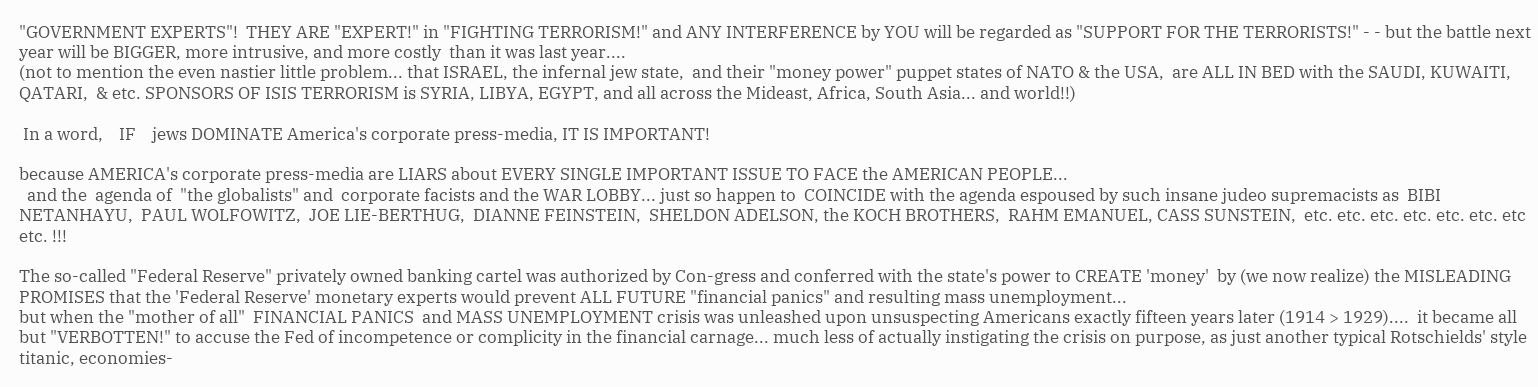"GOVERNMENT EXPERTS"!  THEY ARE "EXPERT!" in "FIGHTING TERRORISM!" and ANY INTERFERENCE by YOU will be regarded as "SUPPORT FOR THE TERRORISTS!" - - but the battle next year will be BIGGER, more intrusive, and more costly  than it was last year....
(not to mention the even nastier little problem... that ISRAEL, the infernal jew state,  and their "money power" puppet states of NATO & the USA,  are ALL IN BED with the SAUDI, KUWAITI, QATARI,  & etc. SPONSORS OF ISIS TERRORISM is SYRIA, LIBYA, EGYPT, and all across the Mideast, Africa, South Asia... and world!!)

 In a word,    IF    jews DOMINATE America's corporate press-media, IT IS IMPORTANT!

because AMERICA's corporate press-media are LIARS about EVERY SINGLE IMPORTANT ISSUE TO FACE the AMERICAN PEOPLE...
  and the  agenda of  "the globalists" and  corporate facists and the WAR LOBBY... just so happen to  COINCIDE with the agenda espoused by such insane judeo supremacists as  BIBI NETANHAYU,  PAUL WOLFOWITZ,  JOE LIE-BERTHUG,  DIANNE FEINSTEIN,  SHELDON ADELSON, the KOCH BROTHERS,  RAHM EMANUEL, CASS SUNSTEIN,  etc. etc. etc. etc. etc. etc. etc etc. !!!

The so-called "Federal Reserve" privately owned banking cartel was authorized by Con-gress and conferred with the state's power to CREATE 'money'  by (we now realize) the MISLEADING PROMISES that the 'Federal Reserve' monetary experts would prevent ALL FUTURE "financial panics" and resulting mass unemployment...
but when the "mother of all"  FINANCIAL PANICS  and MASS UNEMPLOYMENT crisis was unleashed upon unsuspecting Americans exactly fifteen years later (1914 > 1929)....  it became all but "VERBOTTEN!" to accuse the Fed of incompetence or complicity in the financial carnage... much less of actually instigating the crisis on purpose, as just another typical Rotschields' style titanic, economies-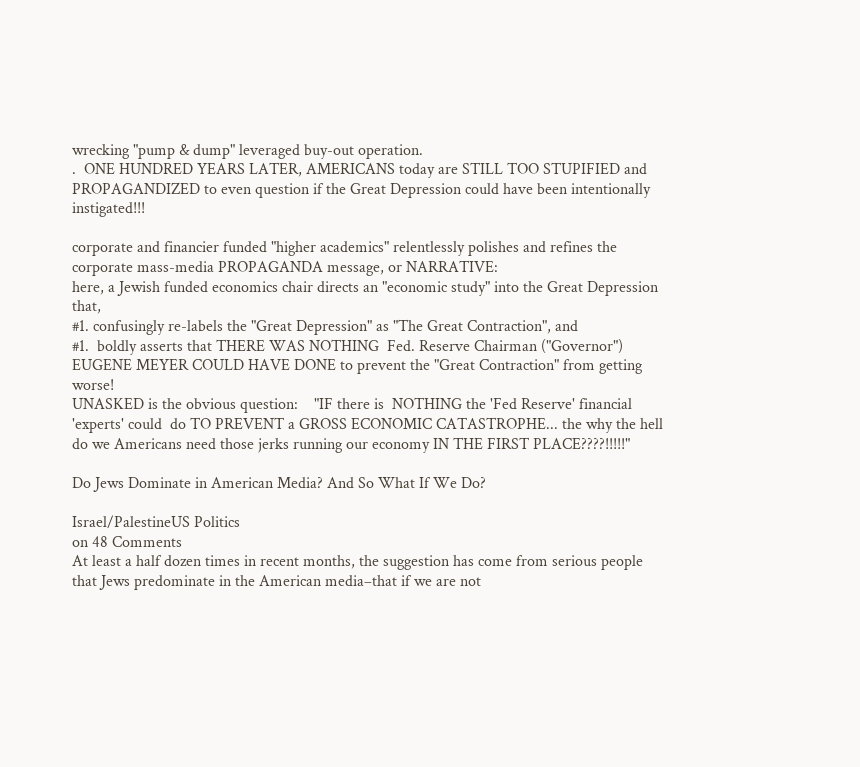wrecking "pump & dump" leveraged buy-out operation.
.  ONE HUNDRED YEARS LATER, AMERICANS today are STILL TOO STUPIFIED and PROPAGANDIZED to even question if the Great Depression could have been intentionally instigated!!!

corporate and financier funded "higher academics" relentlessly polishes and refines the corporate mass-media PROPAGANDA message, or NARRATIVE:
here, a Jewish funded economics chair directs an "economic study" into the Great Depression that,
#1. confusingly re-labels the "Great Depression" as "The Great Contraction", and
#1.  boldly asserts that THERE WAS NOTHING  Fed. Reserve Chairman ("Governor") EUGENE MEYER COULD HAVE DONE to prevent the "Great Contraction" from getting worse!
UNASKED is the obvious question:    "IF there is  NOTHING the 'Fed Reserve' financial 'experts' could  do TO PREVENT a GROSS ECONOMIC CATASTROPHE... the why the hell  do we Americans need those jerks running our economy IN THE FIRST PLACE????!!!!!"

Do Jews Dominate in American Media? And So What If We Do?

Israel/PalestineUS Politics
on 48 Comments
At least a half dozen times in recent months, the suggestion has come from serious people that Jews predominate in the American media–that if we are not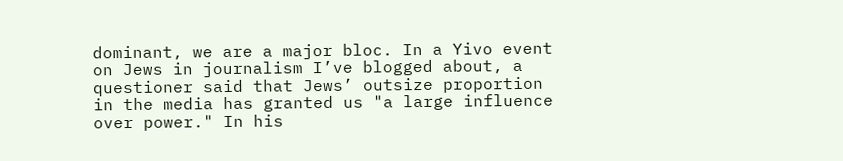dominant, we are a major bloc. In a Yivo event on Jews in journalism I’ve blogged about, a questioner said that Jews’ outsize proportion in the media has granted us "a large influence over power." In his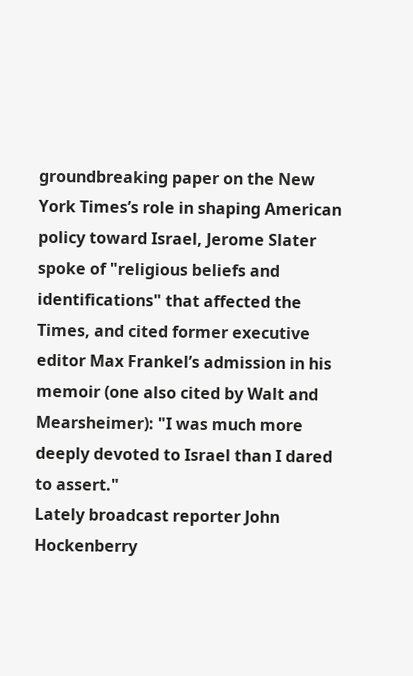groundbreaking paper on the New York Times’s role in shaping American policy toward Israel, Jerome Slater spoke of "religious beliefs and identifications" that affected the Times, and cited former executive editor Max Frankel’s admission in his memoir (one also cited by Walt and Mearsheimer): "I was much more deeply devoted to Israel than I dared to assert."
Lately broadcast reporter John Hockenberry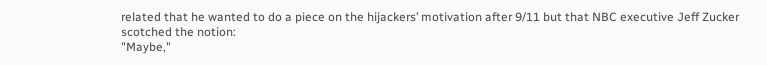related that he wanted to do a piece on the hijackers’ motivation after 9/11 but that NBC executive Jeff Zucker scotched the notion:
"Maybe,"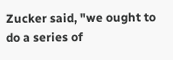Zucker said, "we ought to do a series of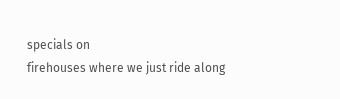specials on
firehouses where we just ride along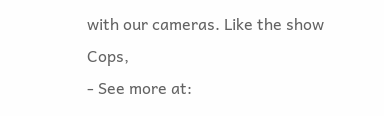with our cameras. Like the show Cops,
- See more at: